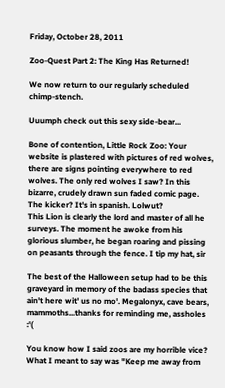Friday, October 28, 2011

Zoo-Quest Part 2: The King Has Returned!

We now return to our regularly scheduled chimp-stench.

Uuumph check out this sexy side-bear...

Bone of contention, Little Rock Zoo: Your website is plastered with pictures of red wolves, there are signs pointing everywhere to red wolves. The only red wolves I saw? In this bizarre, crudely drawn sun faded comic page. The kicker? It's in spanish. Lolwut?
This Lion is clearly the lord and master of all he surveys. The moment he awoke from his glorious slumber, he began roaring and pissing on peasants through the fence. I tip my hat, sir

The best of the Halloween setup had to be this graveyard in memory of the badass species that ain't here wit' us no mo'. Megalonyx, cave bears, mammoths...thanks for reminding me, assholes :'(

You know how I said zoos are my horrible vice? What I meant to say was "Keep me away from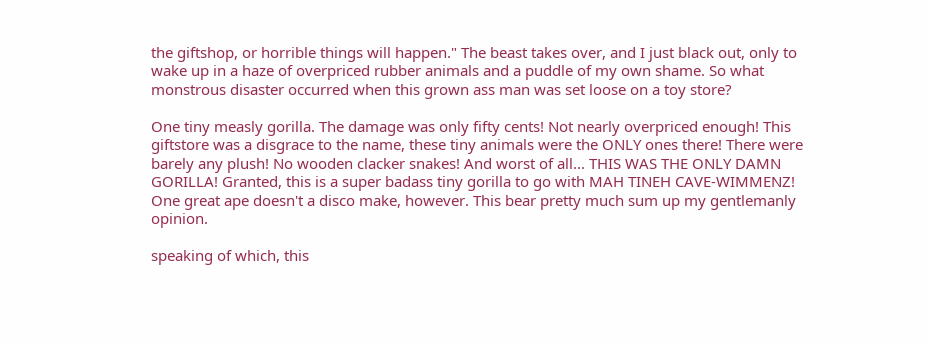the giftshop, or horrible things will happen." The beast takes over, and I just black out, only to wake up in a haze of overpriced rubber animals and a puddle of my own shame. So what monstrous disaster occurred when this grown ass man was set loose on a toy store?

One tiny measly gorilla. The damage was only fifty cents! Not nearly overpriced enough! This giftstore was a disgrace to the name, these tiny animals were the ONLY ones there! There were barely any plush! No wooden clacker snakes! And worst of all... THIS WAS THE ONLY DAMN GORILLA! Granted, this is a super badass tiny gorilla to go with MAH TINEH CAVE-WIMMENZ!
One great ape doesn't a disco make, however. This bear pretty much sum up my gentlemanly opinion.

speaking of which, this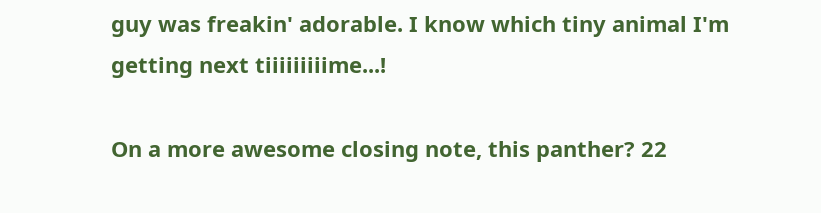guy was freakin' adorable. I know which tiny animal I'm getting next tiiiiiiiiime...!

On a more awesome closing note, this panther? 22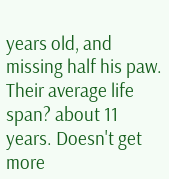years old, and missing half his paw. Their average life span? about 11 years. Doesn't get more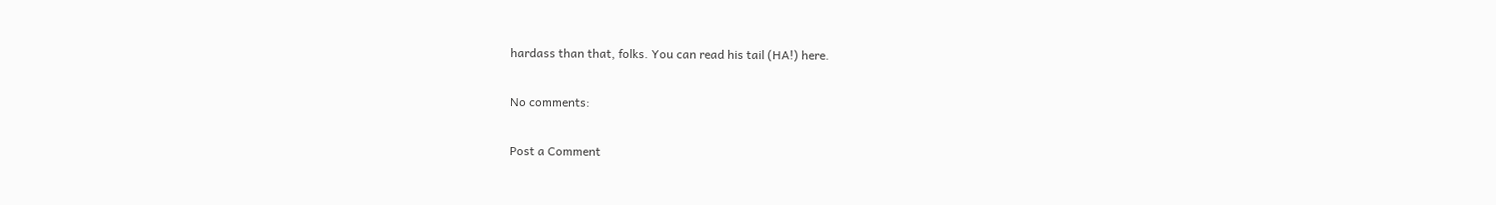hardass than that, folks. You can read his tail (HA!) here.

No comments:

Post a Comment